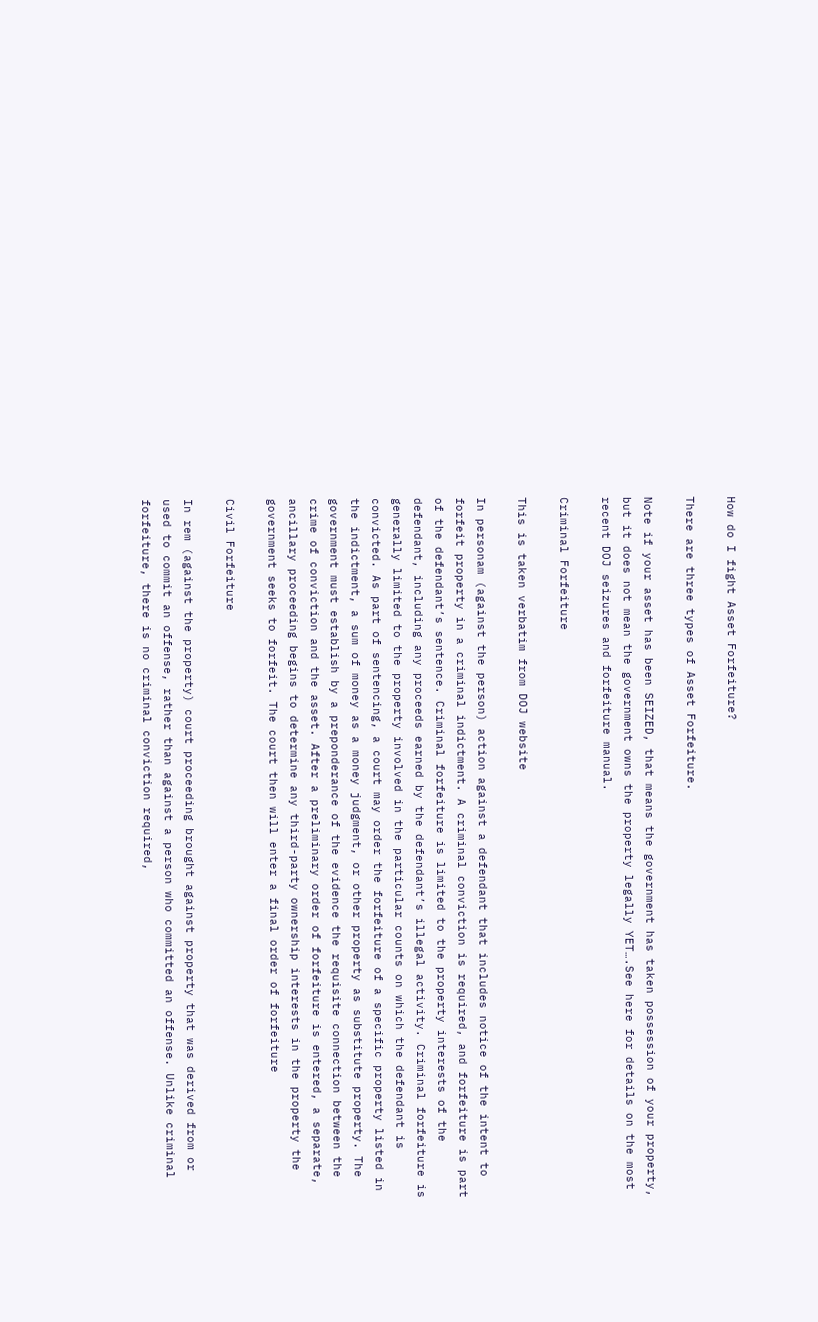How do I fight Asset Forfeiture?

There are three types of Asset Forfeiture.

Note if your asset has been SEIZED, that means the government has taken possession of your property, but it does not mean the government owns the property legally YET….See here for details on the most recent DOJ seizures and forfeiture manual.

Criminal Forfeiture

This is taken verbatim from DOJ website

In personam (against the person) action against a defendant that includes notice of the intent to forfeit property in a criminal indictment. A criminal conviction is required, and forfeiture is part of the defendant’s sentence. Criminal forfeiture is limited to the property interests of the defendant, including any proceeds earned by the defendant’s illegal activity. Criminal forfeiture is generally limited to the property involved in the particular counts on which the defendant is convicted. As part of sentencing, a court may order the forfeiture of a specific property listed in the indictment, a sum of money as a money judgment, or other property as substitute property. The government must establish by a preponderance of the evidence the requisite connection between the crime of conviction and the asset. After a preliminary order of forfeiture is entered, a separate, ancillary proceeding begins to determine any third-party ownership interests in the property the government seeks to forfeit. The court then will enter a final order of forfeiture

Civil Forfeiture

In rem (against the property) court proceeding brought against property that was derived from or used to commit an offense, rather than against a person who committed an offense. Unlike criminal forfeiture, there is no criminal conviction required,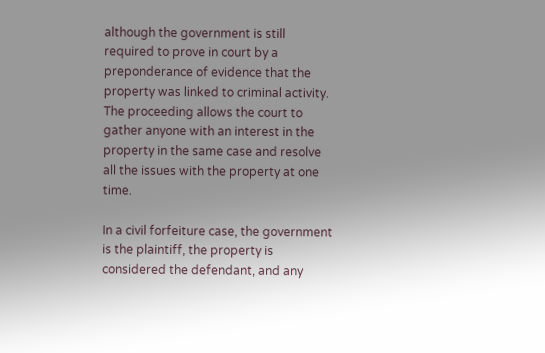although the government is still required to prove in court by a preponderance of evidence that the property was linked to criminal activity. The proceeding allows the court to gather anyone with an interest in the property in the same case and resolve all the issues with the property at one time.

In a civil forfeiture case, the government is the plaintiff, the property is considered the defendant, and any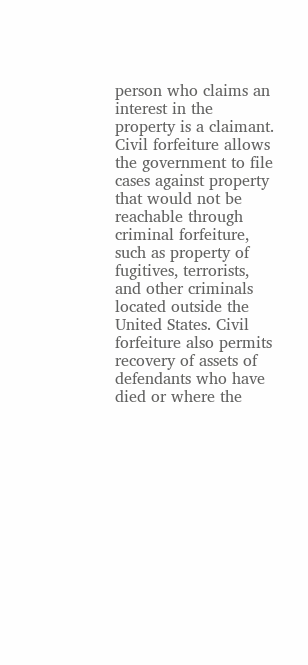person who claims an interest in the property is a claimant. Civil forfeiture allows the government to file cases against property that would not be reachable through criminal forfeiture, such as property of fugitives, terrorists, and other criminals located outside the United States. Civil forfeiture also permits recovery of assets of defendants who have died or where the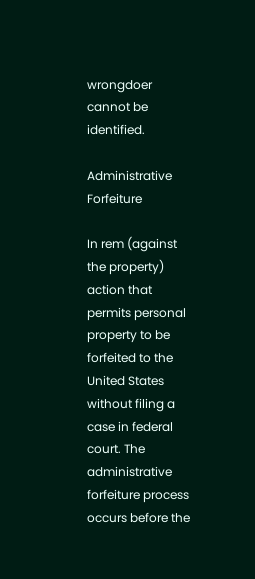wrongdoer cannot be identified.

Administrative Forfeiture

In rem (against the property) action that permits personal property to be forfeited to the United States without filing a case in federal court. The administrative forfeiture process occurs before the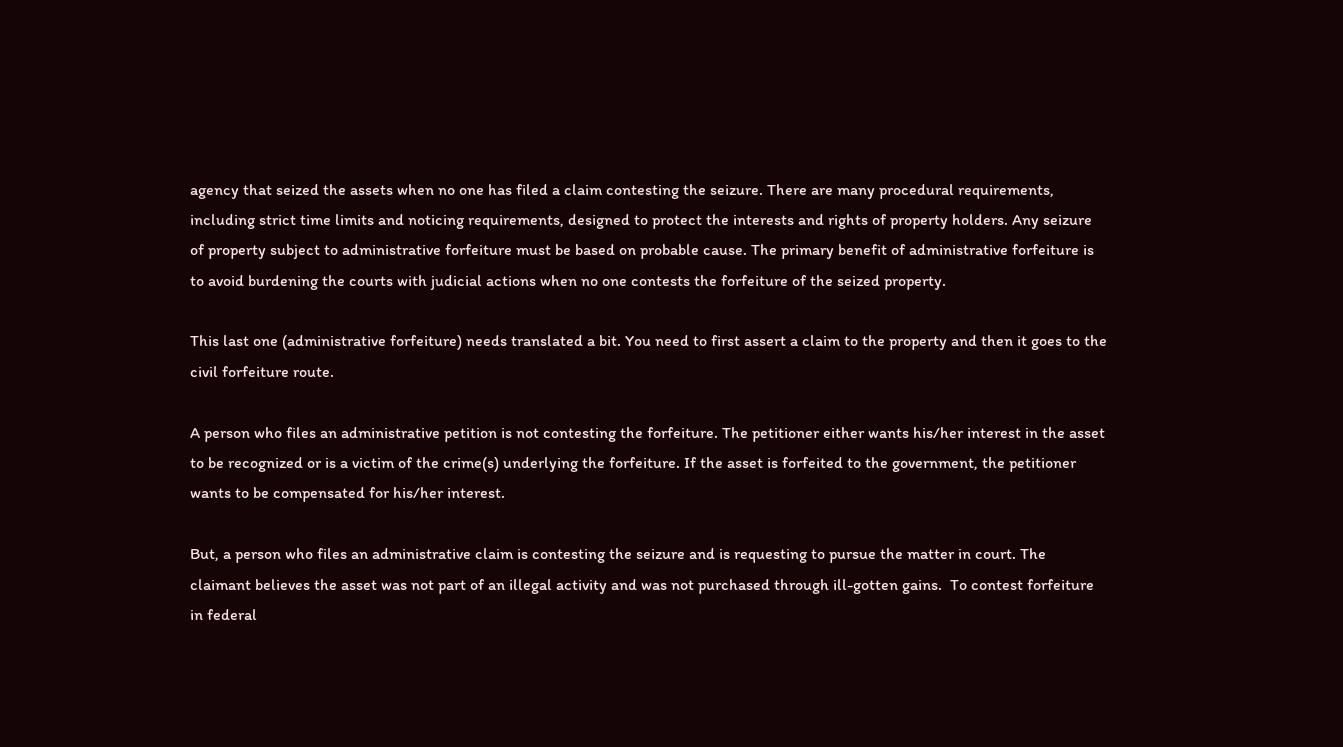agency that seized the assets when no one has filed a claim contesting the seizure. There are many procedural requirements, including strict time limits and noticing requirements, designed to protect the interests and rights of property holders. Any seizure of property subject to administrative forfeiture must be based on probable cause. The primary benefit of administrative forfeiture is to avoid burdening the courts with judicial actions when no one contests the forfeiture of the seized property.

This last one (administrative forfeiture) needs translated a bit. You need to first assert a claim to the property and then it goes to the civil forfeiture route.

A person who files an administrative petition is not contesting the forfeiture. The petitioner either wants his/her interest in the asset to be recognized or is a victim of the crime(s) underlying the forfeiture. If the asset is forfeited to the government, the petitioner wants to be compensated for his/her interest.

But, a person who files an administrative claim is contesting the seizure and is requesting to pursue the matter in court. The claimant believes the asset was not part of an illegal activity and was not purchased through ill-gotten gains.  To contest forfeiture in federal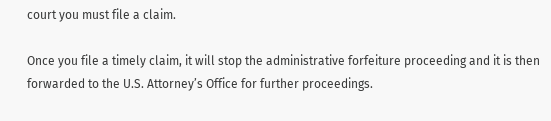court you must file a claim.

Once you file a timely claim, it will stop the administrative forfeiture proceeding and it is then forwarded to the U.S. Attorney’s Office for further proceedings.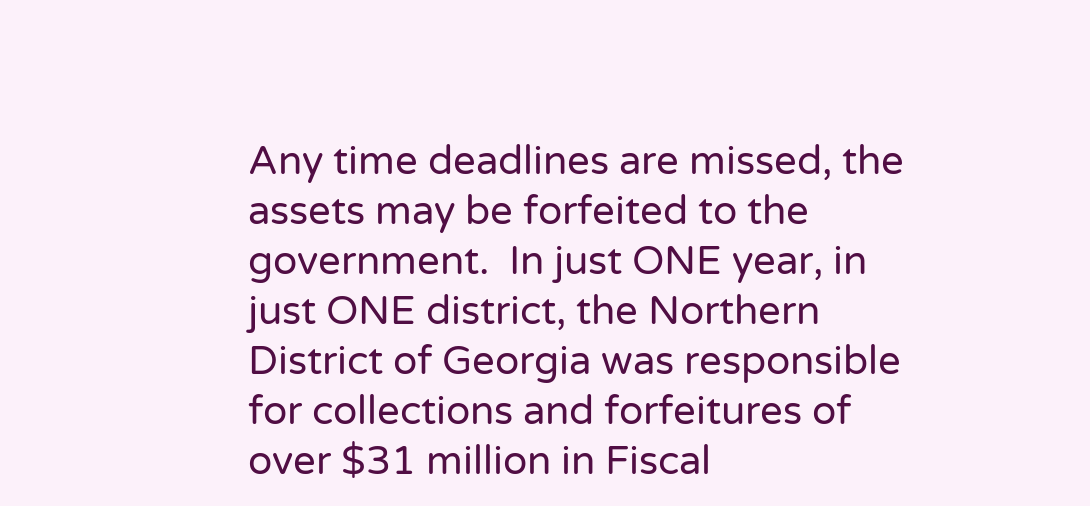Any time deadlines are missed, the assets may be forfeited to the government.  In just ONE year, in just ONE district, the Northern District of Georgia was responsible for collections and forfeitures of over $31 million in Fiscal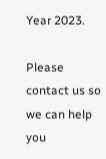Year 2023.

Please contact us so we can help you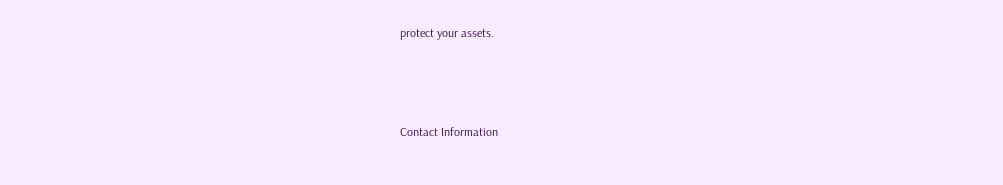protect your assets.



Contact Information